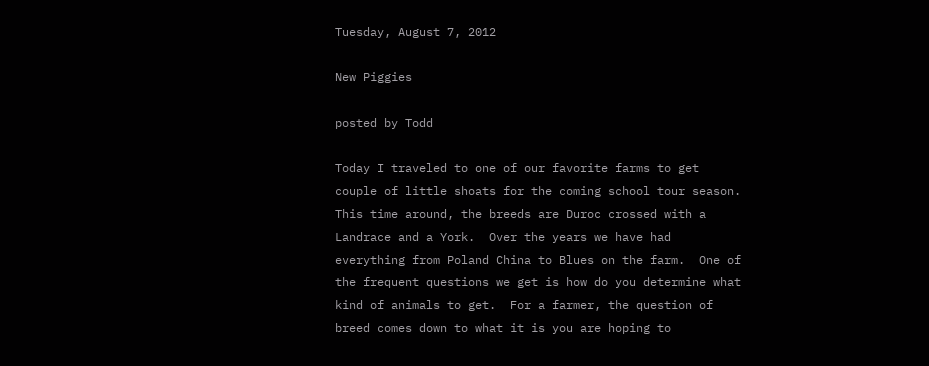Tuesday, August 7, 2012

New Piggies

posted by Todd

Today I traveled to one of our favorite farms to get couple of little shoats for the coming school tour season.  This time around, the breeds are Duroc crossed with a Landrace and a York.  Over the years we have had everything from Poland China to Blues on the farm.  One of the frequent questions we get is how do you determine what kind of animals to get.  For a farmer, the question of breed comes down to what it is you are hoping to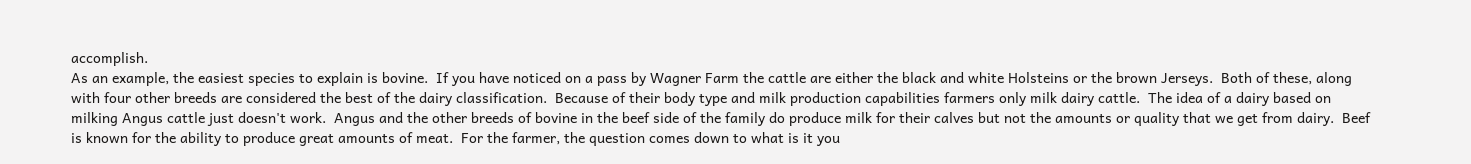accomplish.
As an example, the easiest species to explain is bovine.  If you have noticed on a pass by Wagner Farm the cattle are either the black and white Holsteins or the brown Jerseys.  Both of these, along with four other breeds are considered the best of the dairy classification.  Because of their body type and milk production capabilities farmers only milk dairy cattle.  The idea of a dairy based on milking Angus cattle just doesn't work.  Angus and the other breeds of bovine in the beef side of the family do produce milk for their calves but not the amounts or quality that we get from dairy.  Beef is known for the ability to produce great amounts of meat.  For the farmer, the question comes down to what is it you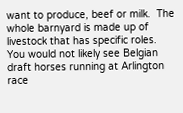want to produce, beef or milk.  The whole barnyard is made up of livestock that has specific roles.  You would not likely see Belgian draft horses running at Arlington race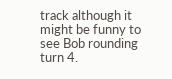track although it might be funny to see Bob rounding turn 4.